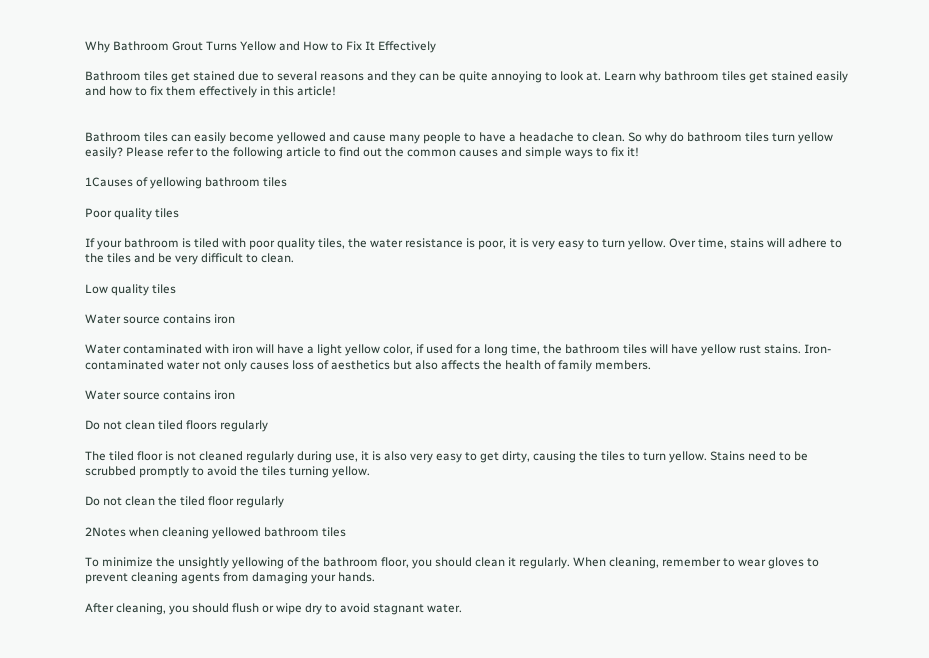Why Bathroom Grout Turns Yellow and How to Fix It Effectively

Bathroom tiles get stained due to several reasons and they can be quite annoying to look at. Learn why bathroom tiles get stained easily and how to fix them effectively in this article!


Bathroom tiles can easily become yellowed and cause many people to have a headache to clean. So why do bathroom tiles turn yellow easily? Please refer to the following article to find out the common causes and simple ways to fix it!

1Causes of yellowing bathroom tiles

Poor quality tiles

If your bathroom is tiled with poor quality tiles, the water resistance is poor, it is very easy to turn yellow. Over time, stains will adhere to the tiles and be very difficult to clean.

Low quality tiles

Water source contains iron

Water contaminated with iron will have a light yellow color, if used for a long time, the bathroom tiles will have yellow rust stains. Iron-contaminated water not only causes loss of aesthetics but also affects the health of family members.

Water source contains iron

Do not clean tiled floors regularly

The tiled floor is not cleaned regularly during use, it is also very easy to get dirty, causing the tiles to turn yellow. Stains need to be scrubbed promptly to avoid the tiles turning yellow.

Do not clean the tiled floor regularly

2Notes when cleaning yellowed bathroom tiles

To minimize the unsightly yellowing of the bathroom floor, you should clean it regularly. When cleaning, remember to wear gloves to prevent cleaning agents from damaging your hands.

After cleaning, you should flush or wipe dry to avoid stagnant water.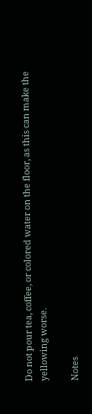Do not pour tea, coffee, or colored water on the floor, as this can make the yellowing worse.

Notes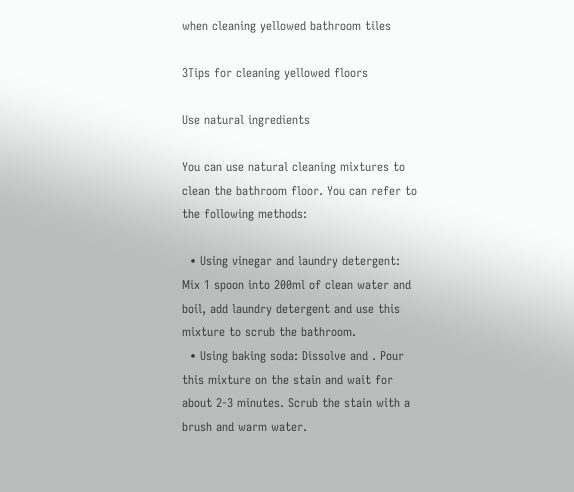when cleaning yellowed bathroom tiles

3Tips for cleaning yellowed floors

Use natural ingredients

You can use natural cleaning mixtures to clean the bathroom floor. You can refer to the following methods:

  • Using vinegar and laundry detergent: Mix 1 spoon into 200ml of clean water and boil, add laundry detergent and use this mixture to scrub the bathroom.
  • Using baking soda: Dissolve and . Pour this mixture on the stain and wait for about 2-3 minutes. Scrub the stain with a brush and warm water.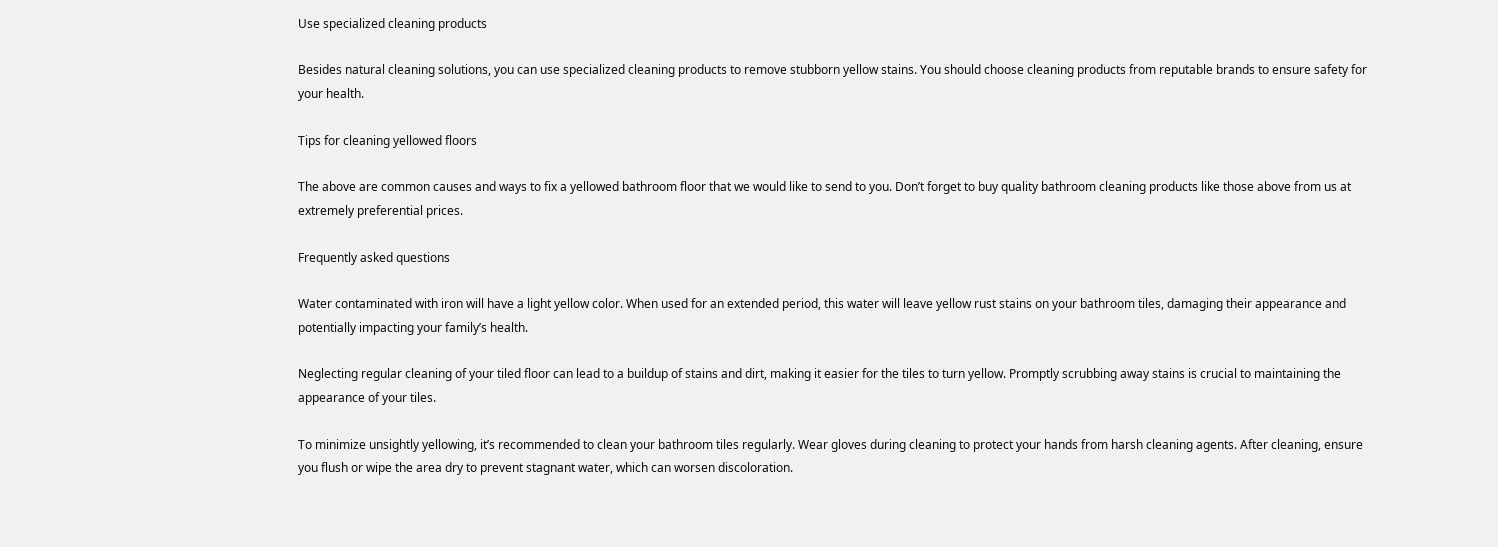Use specialized cleaning products

Besides natural cleaning solutions, you can use specialized cleaning products to remove stubborn yellow stains. You should choose cleaning products from reputable brands to ensure safety for your health.

Tips for cleaning yellowed floors

The above are common causes and ways to fix a yellowed bathroom floor that we would like to send to you. Don’t forget to buy quality bathroom cleaning products like those above from us at extremely preferential prices.

Frequently asked questions

Water contaminated with iron will have a light yellow color. When used for an extended period, this water will leave yellow rust stains on your bathroom tiles, damaging their appearance and potentially impacting your family’s health.

Neglecting regular cleaning of your tiled floor can lead to a buildup of stains and dirt, making it easier for the tiles to turn yellow. Promptly scrubbing away stains is crucial to maintaining the appearance of your tiles.

To minimize unsightly yellowing, it’s recommended to clean your bathroom tiles regularly. Wear gloves during cleaning to protect your hands from harsh cleaning agents. After cleaning, ensure you flush or wipe the area dry to prevent stagnant water, which can worsen discoloration.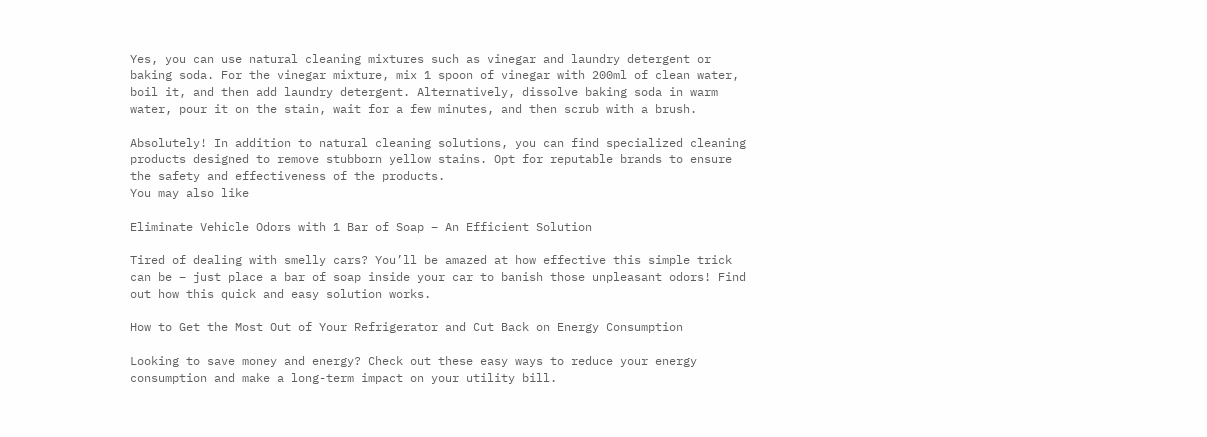Yes, you can use natural cleaning mixtures such as vinegar and laundry detergent or baking soda. For the vinegar mixture, mix 1 spoon of vinegar with 200ml of clean water, boil it, and then add laundry detergent. Alternatively, dissolve baking soda in warm water, pour it on the stain, wait for a few minutes, and then scrub with a brush.

Absolutely! In addition to natural cleaning solutions, you can find specialized cleaning products designed to remove stubborn yellow stains. Opt for reputable brands to ensure the safety and effectiveness of the products.
You may also like

Eliminate Vehicle Odors with 1 Bar of Soap – An Efficient Solution

Tired of dealing with smelly cars? You’ll be amazed at how effective this simple trick can be – just place a bar of soap inside your car to banish those unpleasant odors! Find out how this quick and easy solution works.

How to Get the Most Out of Your Refrigerator and Cut Back on Energy Consumption

Looking to save money and energy? Check out these easy ways to reduce your energy consumption and make a long-term impact on your utility bill.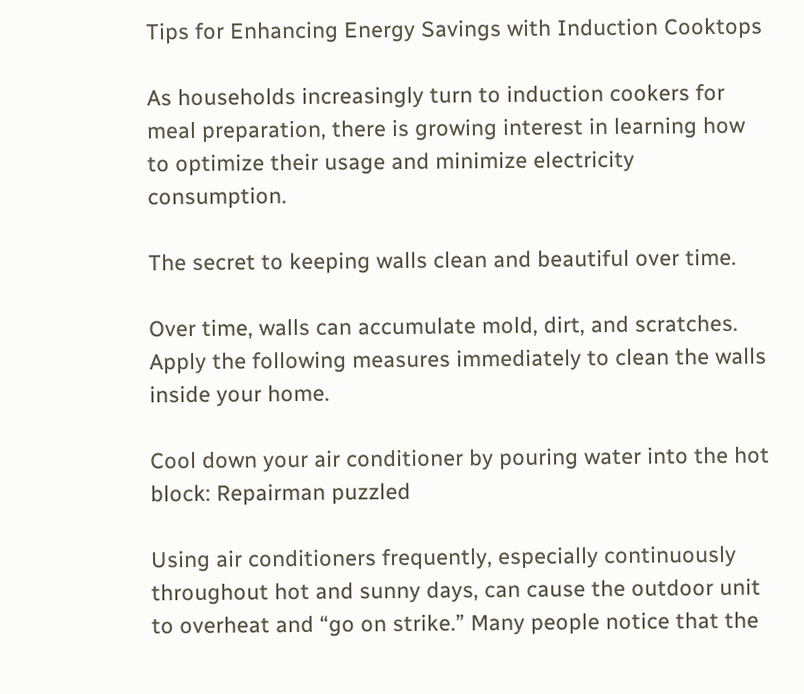Tips for Enhancing Energy Savings with Induction Cooktops

As households increasingly turn to induction cookers for meal preparation, there is growing interest in learning how to optimize their usage and minimize electricity consumption.

The secret to keeping walls clean and beautiful over time.

Over time, walls can accumulate mold, dirt, and scratches. Apply the following measures immediately to clean the walls inside your home.

Cool down your air conditioner by pouring water into the hot block: Repairman puzzled

Using air conditioners frequently, especially continuously throughout hot and sunny days, can cause the outdoor unit to overheat and “go on strike.” Many people notice that the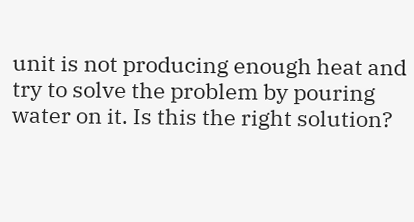unit is not producing enough heat and try to solve the problem by pouring water on it. Is this the right solution?